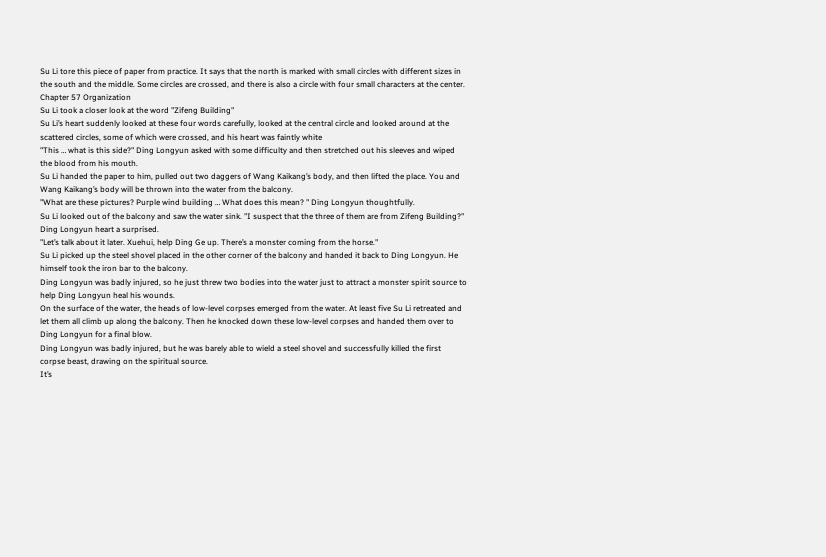Su Li tore this piece of paper from practice. It says that the north is marked with small circles with different sizes in the south and the middle. Some circles are crossed, and there is also a circle with four small characters at the center.
Chapter 57 Organization
Su Li took a closer look at the word "Zifeng Building"
Su Li’s heart suddenly looked at these four words carefully, looked at the central circle and looked around at the scattered circles, some of which were crossed, and his heart was faintly white
"This … what is this side?" Ding Longyun asked with some difficulty and then stretched out his sleeves and wiped the blood from his mouth.
Su Li handed the paper to him, pulled out two daggers of Wang Kaikang’s body, and then lifted the place. You and Wang Kaikang’s body will be thrown into the water from the balcony.
"What are these pictures? Purple wind building … What does this mean? " Ding Longyun thoughtfully.
Su Li looked out of the balcony and saw the water sink. "I suspect that the three of them are from Zifeng Building?"
Ding Longyun heart a surprised.
"Let’s talk about it later. Xuehui, help Ding Ge up. There’s a monster coming from the horse."
Su Li picked up the steel shovel placed in the other corner of the balcony and handed it back to Ding Longyun. He himself took the iron bar to the balcony.
Ding Longyun was badly injured, so he just threw two bodies into the water just to attract a monster spirit source to help Ding Longyun heal his wounds.
On the surface of the water, the heads of low-level corpses emerged from the water. At least five Su Li retreated and let them all climb up along the balcony. Then he knocked down these low-level corpses and handed them over to Ding Longyun for a final blow.
Ding Longyun was badly injured, but he was barely able to wield a steel shovel and successfully killed the first corpse beast, drawing on the spiritual source.
It’s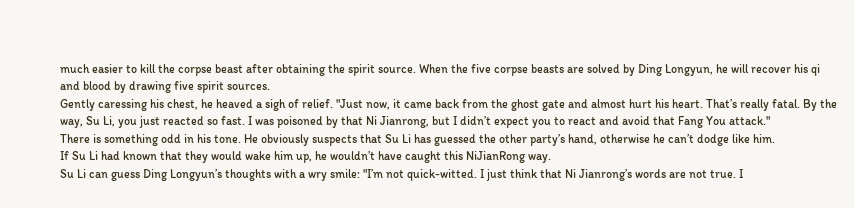much easier to kill the corpse beast after obtaining the spirit source. When the five corpse beasts are solved by Ding Longyun, he will recover his qi and blood by drawing five spirit sources.
Gently caressing his chest, he heaved a sigh of relief. "Just now, it came back from the ghost gate and almost hurt his heart. That’s really fatal. By the way, Su Li, you just reacted so fast. I was poisoned by that Ni Jianrong, but I didn’t expect you to react and avoid that Fang You attack."
There is something odd in his tone. He obviously suspects that Su Li has guessed the other party’s hand, otherwise he can’t dodge like him.
If Su Li had known that they would wake him up, he wouldn’t have caught this NiJianRong way.
Su Li can guess Ding Longyun’s thoughts with a wry smile: "I’m not quick-witted. I just think that Ni Jianrong’s words are not true. I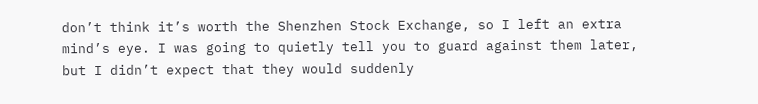don’t think it’s worth the Shenzhen Stock Exchange, so I left an extra mind’s eye. I was going to quietly tell you to guard against them later, but I didn’t expect that they would suddenly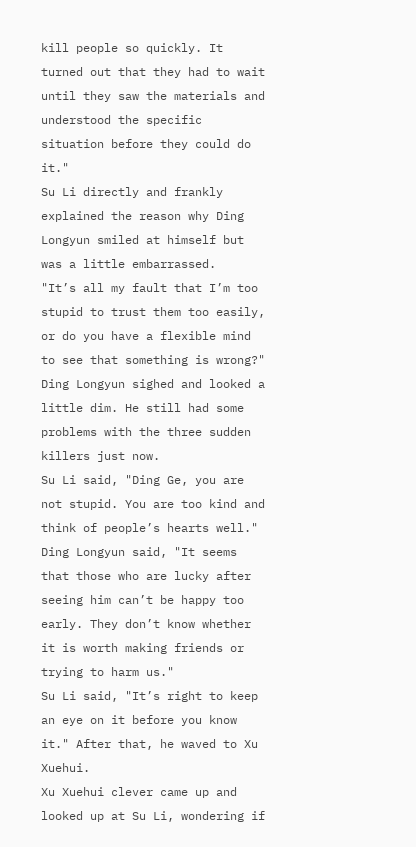kill people so quickly. It turned out that they had to wait until they saw the materials and understood the specific situation before they could do it."
Su Li directly and frankly explained the reason why Ding Longyun smiled at himself but was a little embarrassed.
"It’s all my fault that I’m too stupid to trust them too easily, or do you have a flexible mind to see that something is wrong?" Ding Longyun sighed and looked a little dim. He still had some problems with the three sudden killers just now.
Su Li said, "Ding Ge, you are not stupid. You are too kind and think of people’s hearts well."
Ding Longyun said, "It seems that those who are lucky after seeing him can’t be happy too early. They don’t know whether it is worth making friends or trying to harm us."
Su Li said, "It’s right to keep an eye on it before you know it." After that, he waved to Xu Xuehui.
Xu Xuehui clever came up and looked up at Su Li, wondering if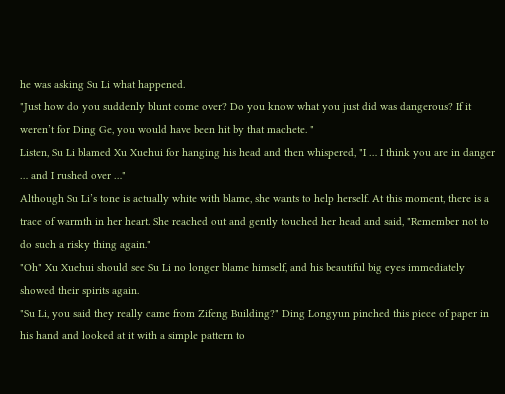he was asking Su Li what happened.
"Just how do you suddenly blunt come over? Do you know what you just did was dangerous? If it weren’t for Ding Ge, you would have been hit by that machete. "
Listen, Su Li blamed Xu Xuehui for hanging his head and then whispered, "I … I think you are in danger … and I rushed over …"
Although Su Li’s tone is actually white with blame, she wants to help herself. At this moment, there is a trace of warmth in her heart. She reached out and gently touched her head and said, "Remember not to do such a risky thing again."
"Oh" Xu Xuehui should see Su Li no longer blame himself, and his beautiful big eyes immediately showed their spirits again.
"Su Li, you said they really came from Zifeng Building?" Ding Longyun pinched this piece of paper in his hand and looked at it with a simple pattern to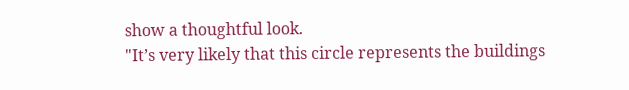show a thoughtful look.
"It’s very likely that this circle represents the buildings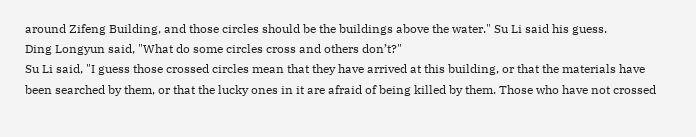around Zifeng Building, and those circles should be the buildings above the water." Su Li said his guess.
Ding Longyun said, "What do some circles cross and others don’t?"
Su Li said, "I guess those crossed circles mean that they have arrived at this building, or that the materials have been searched by them, or that the lucky ones in it are afraid of being killed by them. Those who have not crossed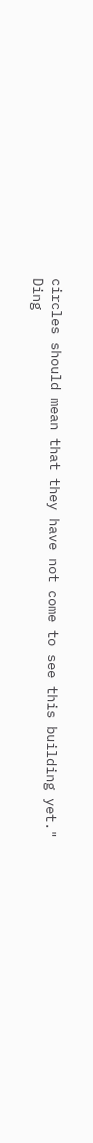circles should mean that they have not come to see this building yet."
Ding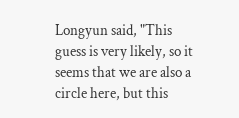Longyun said, "This guess is very likely, so it seems that we are also a circle here, but this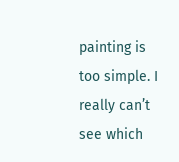painting is too simple. I really can’t see which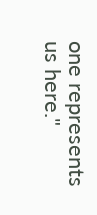one represents us here."